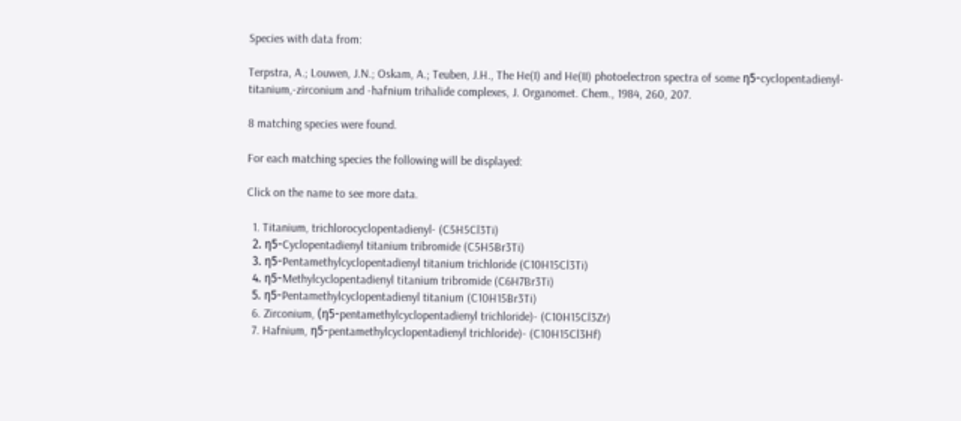Species with data from:

Terpstra, A.; Louwen, J.N.; Oskam, A.; Teuben, J.H., The He(I) and He(II) photoelectron spectra of some η5-cyclopentadienyl-titanium,-zirconium and -hafnium trihalide complexes, J. Organomet. Chem., 1984, 260, 207.

8 matching species were found.

For each matching species the following will be displayed:

Click on the name to see more data.

  1. Titanium, trichlorocyclopentadienyl- (C5H5Cl3Ti)
  2. η5-Cyclopentadienyl titanium tribromide (C5H5Br3Ti)
  3. η5-Pentamethylcyclopentadienyl titanium trichloride (C10H15Cl3Ti)
  4. η5-Methylcyclopentadienyl titanium tribromide (C6H7Br3Ti)
  5. η5-Pentamethylcyclopentadienyl titanium (C10H15Br3Ti)
  6. Zirconium, (η5-pentamethylcyclopentadienyl trichloride)- (C10H15Cl3Zr)
  7. Hafnium, η5-pentamethylcyclopentadienyl trichloride)- (C10H15Cl3Hf)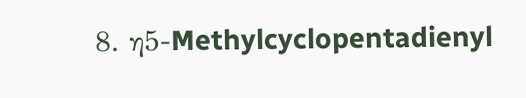8. η5-Methylcyclopentadienyl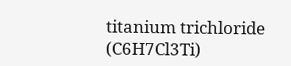titanium trichloride (C6H7Cl3Ti)